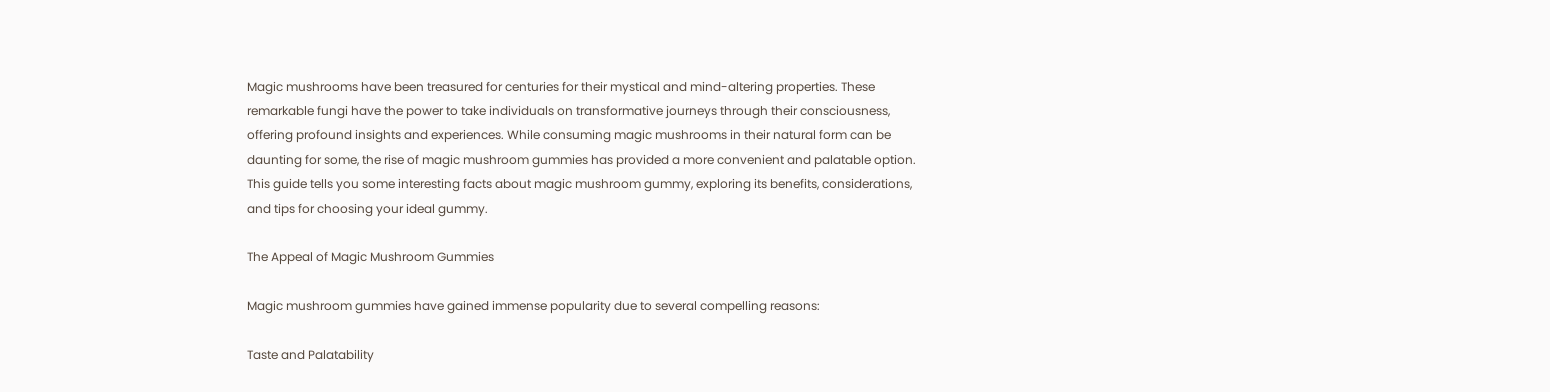Magic mushrooms have been treasured for centuries for their mystical and mind-altering properties. These remarkable fungi have the power to take individuals on transformative journeys through their consciousness, offering profound insights and experiences. While consuming magic mushrooms in their natural form can be daunting for some, the rise of magic mushroom gummies has provided a more convenient and palatable option. This guide tells you some interesting facts about magic mushroom gummy, exploring its benefits, considerations, and tips for choosing your ideal gummy.

The Appeal of Magic Mushroom Gummies

Magic mushroom gummies have gained immense popularity due to several compelling reasons:

Taste and Palatability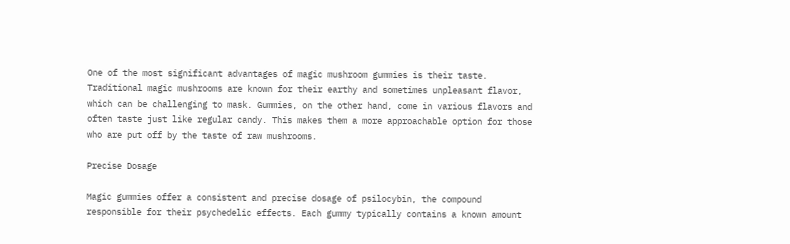One of the most significant advantages of magic mushroom gummies is their taste. Traditional magic mushrooms are known for their earthy and sometimes unpleasant flavor, which can be challenging to mask. Gummies, on the other hand, come in various flavors and often taste just like regular candy. This makes them a more approachable option for those who are put off by the taste of raw mushrooms.

Precise Dosage

Magic gummies offer a consistent and precise dosage of psilocybin, the compound responsible for their psychedelic effects. Each gummy typically contains a known amount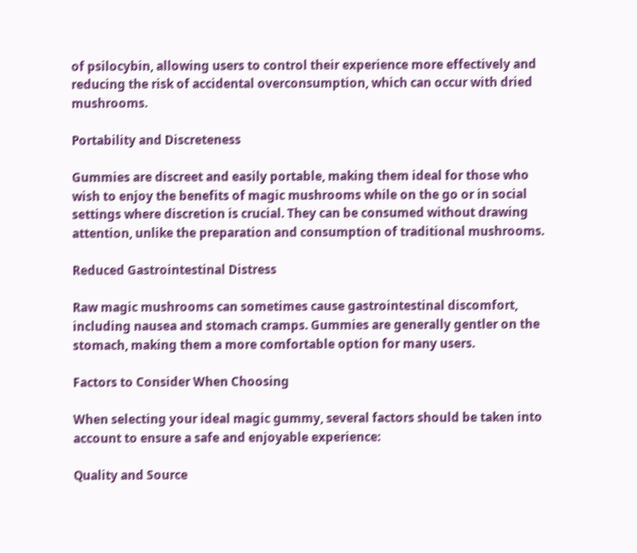of psilocybin, allowing users to control their experience more effectively and reducing the risk of accidental overconsumption, which can occur with dried mushrooms.

Portability and Discreteness

Gummies are discreet and easily portable, making them ideal for those who wish to enjoy the benefits of magic mushrooms while on the go or in social settings where discretion is crucial. They can be consumed without drawing attention, unlike the preparation and consumption of traditional mushrooms.

Reduced Gastrointestinal Distress

Raw magic mushrooms can sometimes cause gastrointestinal discomfort, including nausea and stomach cramps. Gummies are generally gentler on the stomach, making them a more comfortable option for many users.

Factors to Consider When Choosing

When selecting your ideal magic gummy, several factors should be taken into account to ensure a safe and enjoyable experience:

Quality and Source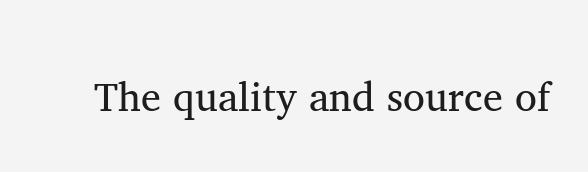The quality and source of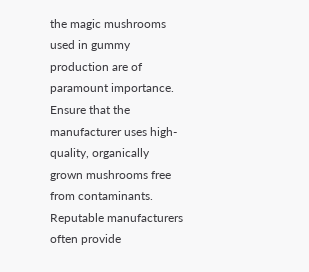the magic mushrooms used in gummy production are of paramount importance. Ensure that the manufacturer uses high-quality, organically grown mushrooms free from contaminants. Reputable manufacturers often provide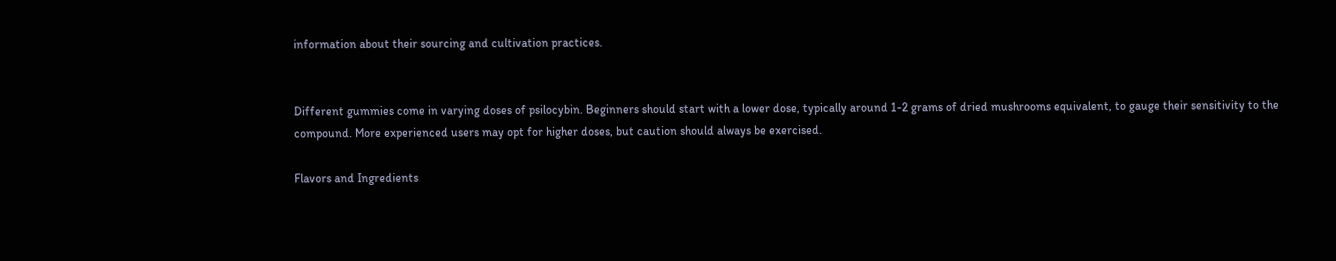information about their sourcing and cultivation practices.


Different gummies come in varying doses of psilocybin. Beginners should start with a lower dose, typically around 1-2 grams of dried mushrooms equivalent, to gauge their sensitivity to the compound. More experienced users may opt for higher doses, but caution should always be exercised.

Flavors and Ingredients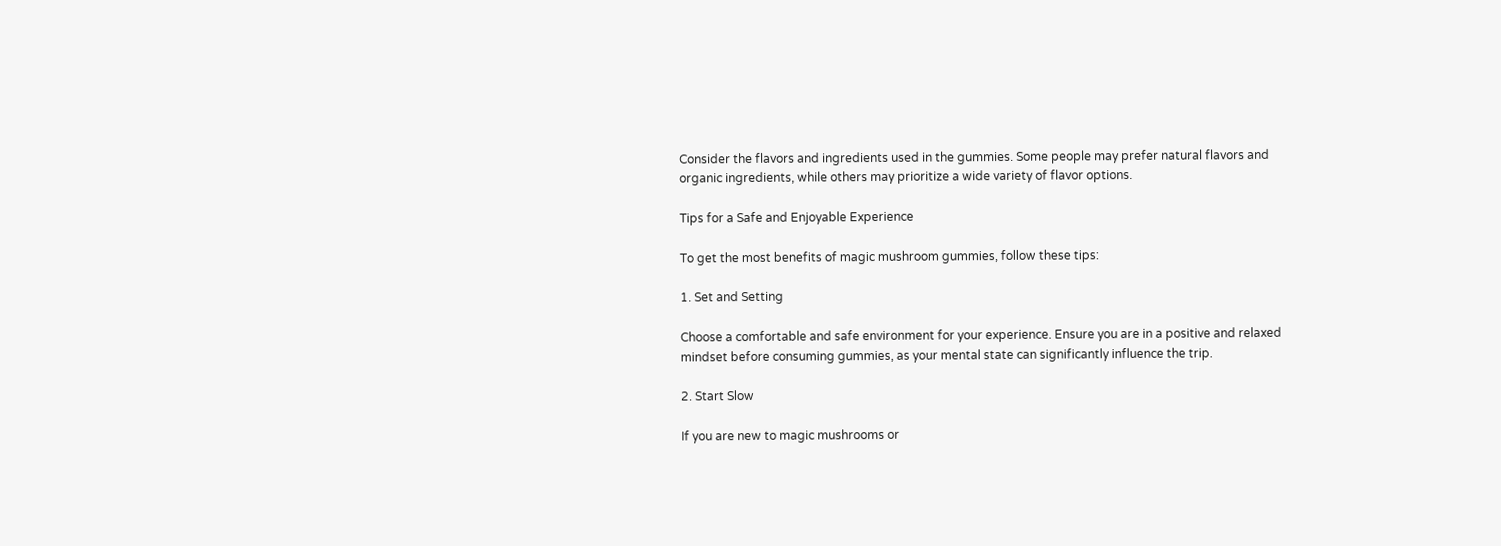Consider the flavors and ingredients used in the gummies. Some people may prefer natural flavors and organic ingredients, while others may prioritize a wide variety of flavor options.

Tips for a Safe and Enjoyable Experience

To get the most benefits of magic mushroom gummies, follow these tips:

1. Set and Setting

Choose a comfortable and safe environment for your experience. Ensure you are in a positive and relaxed mindset before consuming gummies, as your mental state can significantly influence the trip.

2. Start Slow

If you are new to magic mushrooms or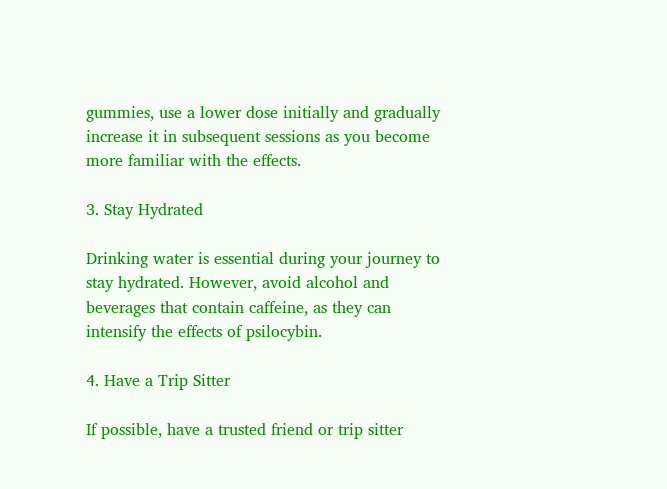gummies, use a lower dose initially and gradually increase it in subsequent sessions as you become more familiar with the effects.

3. Stay Hydrated

Drinking water is essential during your journey to stay hydrated. However, avoid alcohol and beverages that contain caffeine, as they can intensify the effects of psilocybin.

4. Have a Trip Sitter

If possible, have a trusted friend or trip sitter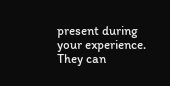present during your experience. They can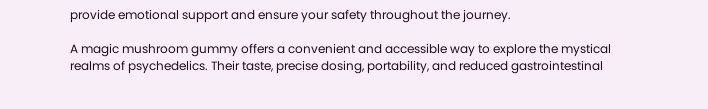provide emotional support and ensure your safety throughout the journey.

A magic mushroom gummy offers a convenient and accessible way to explore the mystical realms of psychedelics. Their taste, precise dosing, portability, and reduced gastrointestinal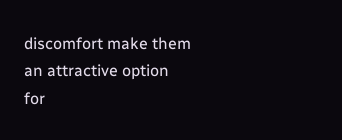discomfort make them an attractive option for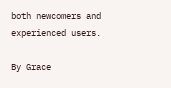both newcomers and experienced users.

By Grace